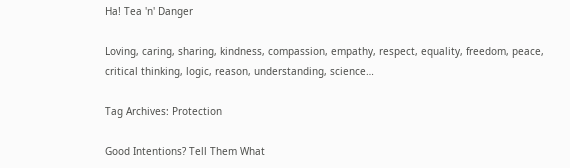Ha! Tea 'n' Danger

Loving, caring, sharing, kindness, compassion, empathy, respect, equality, freedom, peace, critical thinking, logic, reason, understanding, science…

Tag Archives: Protection

Good Intentions? Tell Them What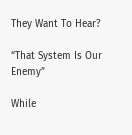They Want To Hear?

“That System Is Our Enemy”

While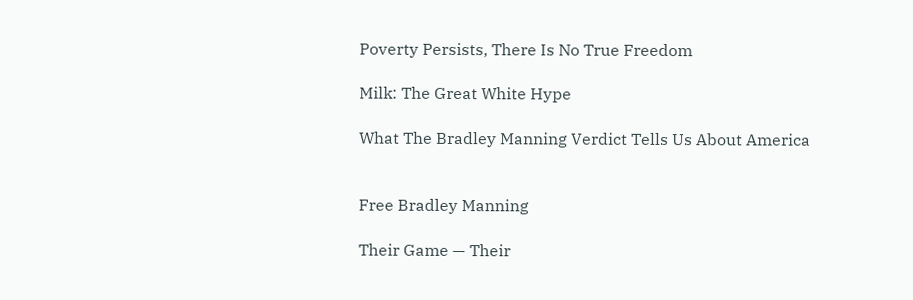Poverty Persists, There Is No True Freedom

Milk: The Great White Hype

What The Bradley Manning Verdict Tells Us About America


Free Bradley Manning

Their Game — Their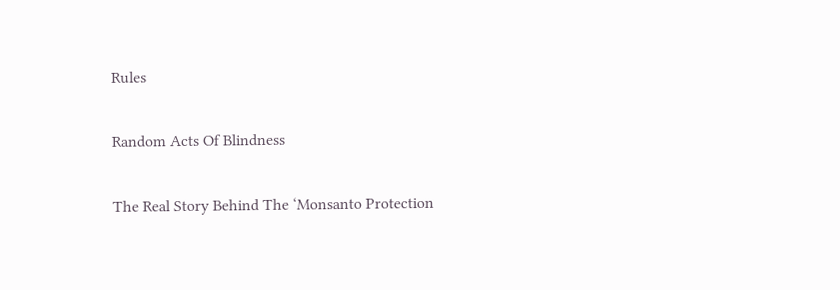Rules

Random Acts Of Blindness

The Real Story Behind The ‘Monsanto Protection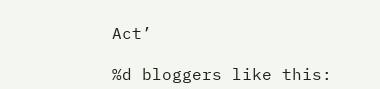Act’

%d bloggers like this: